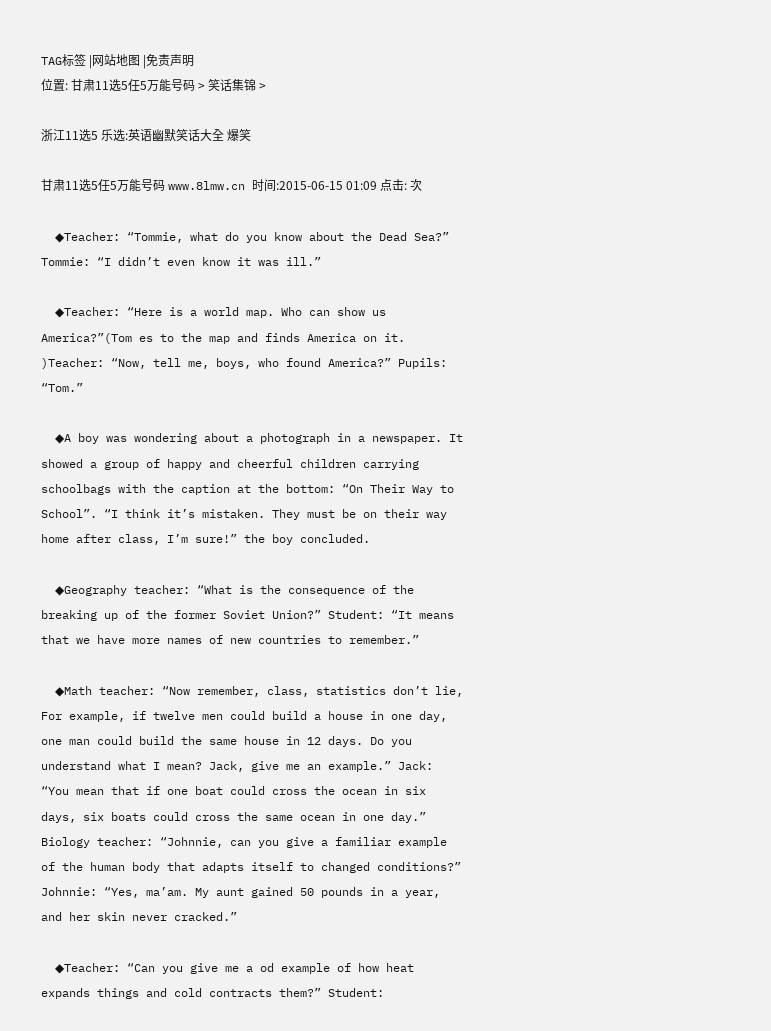TAG标签 |网站地图 |免责声明
位置: 甘肃11选5任5万能号码 > 笑话集锦 >

浙江11选5 乐选:英语幽默笑话大全 爆笑

甘肃11选5任5万能号码 www.8lmw.cn 时间:2015-06-15 01:09 点击: 次

  ◆Teacher: “Tommie, what do you know about the Dead Sea?” Tommie: “I didn’t even know it was ill.”

  ◆Teacher: “Here is a world map. Who can show us America?”(Tom es to the map and finds America on it. )Teacher: “Now, tell me, boys, who found America?” Pupils: “Tom.”

  ◆A boy was wondering about a photograph in a newspaper. It showed a group of happy and cheerful children carrying schoolbags with the caption at the bottom: “On Their Way to School”. “I think it’s mistaken. They must be on their way home after class, I’m sure!” the boy concluded.

  ◆Geography teacher: “What is the consequence of the breaking up of the former Soviet Union?” Student: “It means that we have more names of new countries to remember.”

  ◆Math teacher: “Now remember, class, statistics don’t lie, For example, if twelve men could build a house in one day, one man could build the same house in 12 days. Do you understand what I mean? Jack, give me an example.” Jack: “You mean that if one boat could cross the ocean in six days, six boats could cross the same ocean in one day.” Biology teacher: “Johnnie, can you give a familiar example of the human body that adapts itself to changed conditions?” Johnnie: “Yes, ma’am. My aunt gained 50 pounds in a year, and her skin never cracked.”

  ◆Teacher: “Can you give me a od example of how heat expands things and cold contracts them?” Student: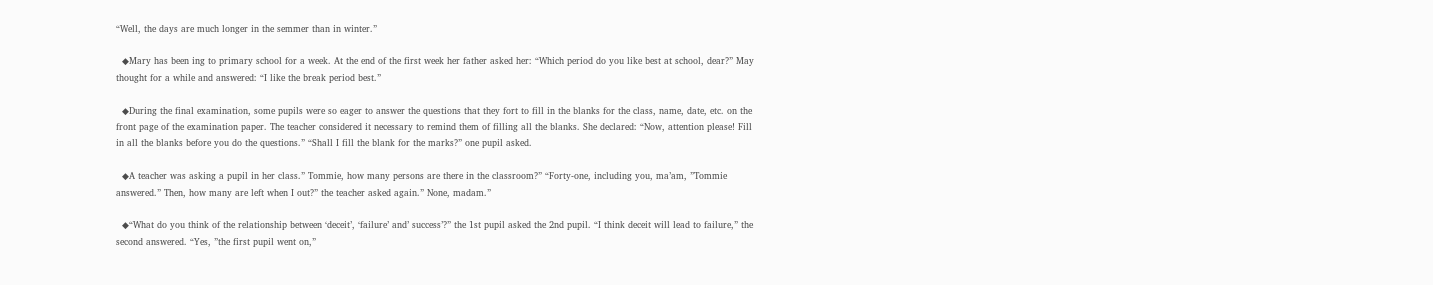“Well, the days are much longer in the semmer than in winter.”

  ◆Mary has been ing to primary school for a week. At the end of the first week her father asked her: “Which period do you like best at school, dear?” May thought for a while and answered: “I like the break period best.”

  ◆During the final examination, some pupils were so eager to answer the questions that they fort to fill in the blanks for the class, name, date, etc. on the front page of the examination paper. The teacher considered it necessary to remind them of filling all the blanks. She declared: “Now, attention please! Fill in all the blanks before you do the questions.” “Shall I fill the blank for the marks?” one pupil asked.

  ◆A teacher was asking a pupil in her class.” Tommie, how many persons are there in the classroom?” “Forty-one, including you, ma’am, ”Tommie answered.” Then, how many are left when I out?” the teacher asked again.” None, madam.”

  ◆“What do you think of the relationship between ‘deceit’, ‘failure’ and’ success’?” the 1st pupil asked the 2nd pupil. “I think deceit will lead to failure,” the second answered. “Yes, ”the first pupil went on,”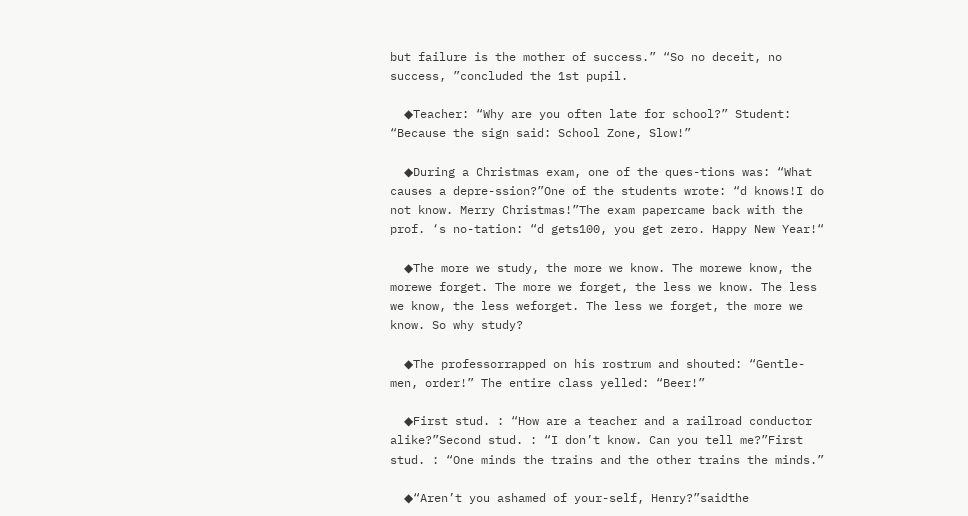but failure is the mother of success.” “So no deceit, no success, ”concluded the 1st pupil.

  ◆Teacher: “Why are you often late for school?” Student: “Because the sign said: School Zone, Slow!”

  ◆During a Christmas exam, one of the ques-tions was: “What causes a depre-ssion?”One of the students wrote: “d knows!I do not know. Merry Christmas!”The exam papercame back with the prof. ‘s no-tation: “d gets100, you get zero. Happy New Year!“

  ◆The more we study, the more we know. The morewe know, the morewe forget. The more we forget, the less we know. The less we know, the less weforget. The less we forget, the more we know. So why study?

  ◆The professorrapped on his rostrum and shouted: “Gentle-men, order!” The entire class yelled: “Beer!”

  ◆First stud. : “How are a teacher and a railroad conductor alike?”Second stud. : “I don’t know. Can you tell me?”First stud. : “One minds the trains and the other trains the minds.”

  ◆“Aren’t you ashamed of your-self, Henry?”saidthe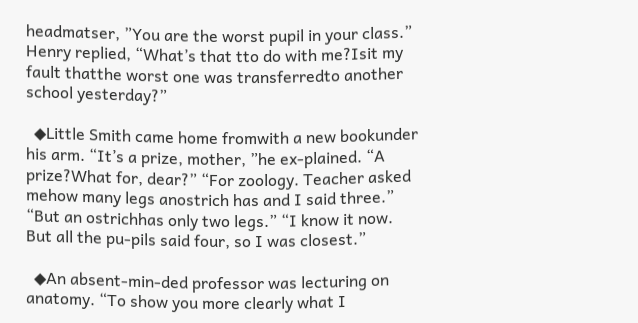headmatser, ”You are the worst pupil in your class.” Henry replied, “What’s that tto do with me?Isit my fault thatthe worst one was transferredto another school yesterday?”

  ◆Little Smith came home fromwith a new bookunder his arm. “It’s a prize, mother, ”he ex-plained. “A prize?What for, dear?” “For zoology. Teacher asked mehow many legs anostrich has and I said three.” “But an ostrichhas only two legs.” “I know it now. But all the pu-pils said four, so I was closest.”

  ◆An absent-min-ded professor was lecturing on anatomy. “To show you more clearly what I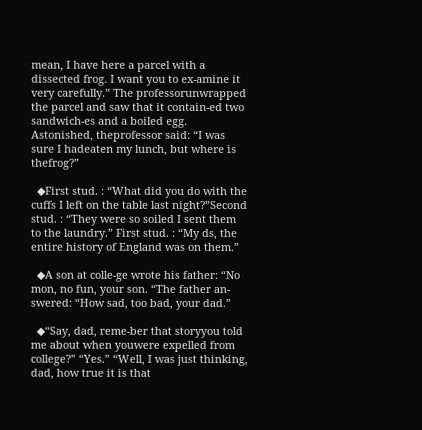mean, I have here a parcel with a dissected frog. I want you to ex-amine it very carefully.” The professorunwrapped the parcel and saw that it contain-ed two sandwich-es and a boiled egg. Astonished, theprofessor said: “I was sure I hadeaten my lunch, but where is thefrog?”

  ◆First stud. : “What did you do with the cuffs I left on the table last night?”Second stud. : “They were so soiled I sent them to the laundry.” First stud. : “My ds, the entire history of England was on them.”

  ◆A son at colle-ge wrote his father: “No mon, no fun, your son. “The father an-swered: “How sad, too bad, your dad.”

  ◆“Say, dad, reme-ber that storyyou told me about when youwere expelled from college?” “Yes.” “Well, I was just thinking, dad, how true it is that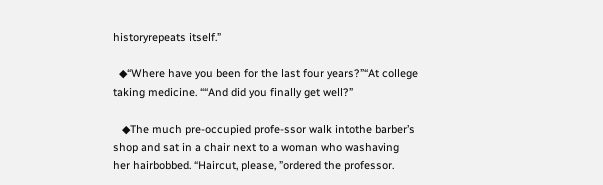historyrepeats itself.”

  ◆“Where have you been for the last four years?”“At college taking medicine. ““And did you finally get well?”

   ◆The much pre-occupied profe-ssor walk intothe barber’s shop and sat in a chair next to a woman who washaving her hairbobbed. “Haircut, please, ”ordered the professor.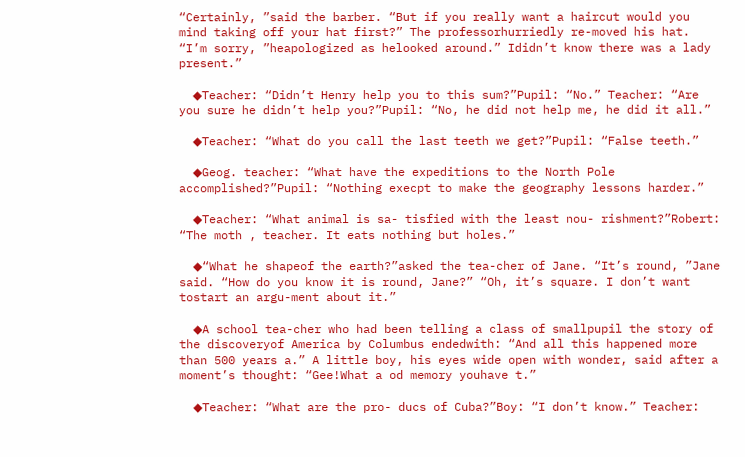“Certainly, ”said the barber. “But if you really want a haircut would you mind taking off your hat first?” The professorhurriedly re-moved his hat. “I’m sorry, ”heapologized as helooked around.” Ididn’t know there was a lady present.”

  ◆Teacher: “Didn’t Henry help you to this sum?”Pupil: “No.” Teacher: “Are you sure he didn’t help you?”Pupil: “No, he did not help me, he did it all.”

  ◆Teacher: “What do you call the last teeth we get?”Pupil: “False teeth.”

  ◆Geog. teacher: “What have the expeditions to the North Pole accomplished?”Pupil: “Nothing execpt to make the geography lessons harder.”

  ◆Teacher: “What animal is sa- tisfied with the least nou- rishment?”Robert: “The moth , teacher. It eats nothing but holes.”

  ◆“What he shapeof the earth?”asked the tea-cher of Jane. “It’s round, ”Jane said. “How do you know it is round, Jane?” “Oh, it’s square. I don’t want tostart an argu-ment about it.”

  ◆A school tea-cher who had been telling a class of smallpupil the story of the discoveryof America by Columbus endedwith: “And all this happened more than 500 years a.” A little boy, his eyes wide open with wonder, said after a moment’s thought: “Gee!What a od memory youhave t.”

  ◆Teacher: “What are the pro- ducs of Cuba?”Boy: “I don’t know.” Teacher: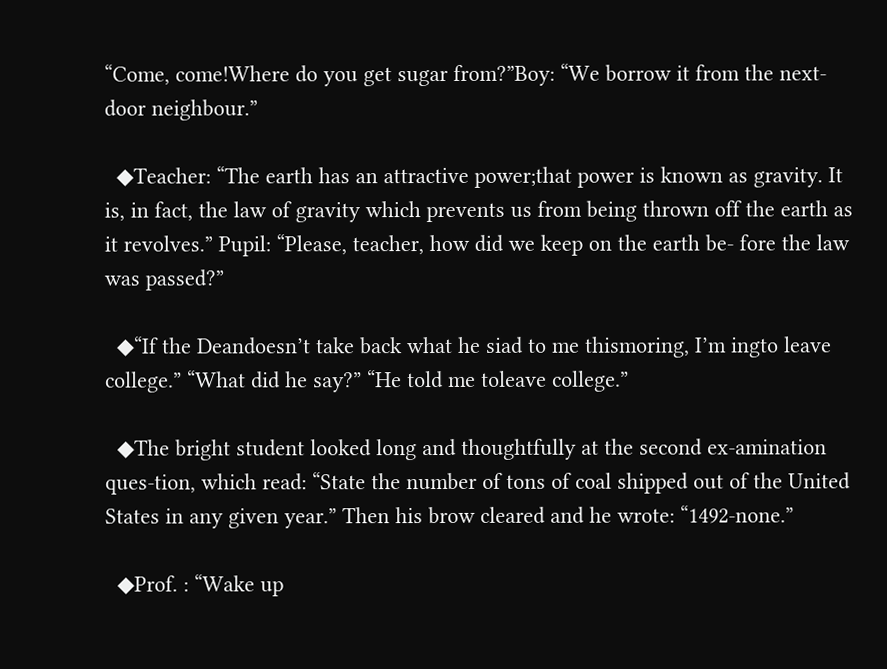“Come, come!Where do you get sugar from?”Boy: “We borrow it from the next-door neighbour.”

  ◆Teacher: “The earth has an attractive power;that power is known as gravity. It is, in fact, the law of gravity which prevents us from being thrown off the earth as it revolves.” Pupil: “Please, teacher, how did we keep on the earth be- fore the law was passed?”

  ◆“If the Deandoesn’t take back what he siad to me thismoring, I’m ingto leave college.” “What did he say?” “He told me toleave college.”

  ◆The bright student looked long and thoughtfully at the second ex-amination ques-tion, which read: “State the number of tons of coal shipped out of the United States in any given year.” Then his brow cleared and he wrote: “1492-none.”

  ◆Prof. : “Wake up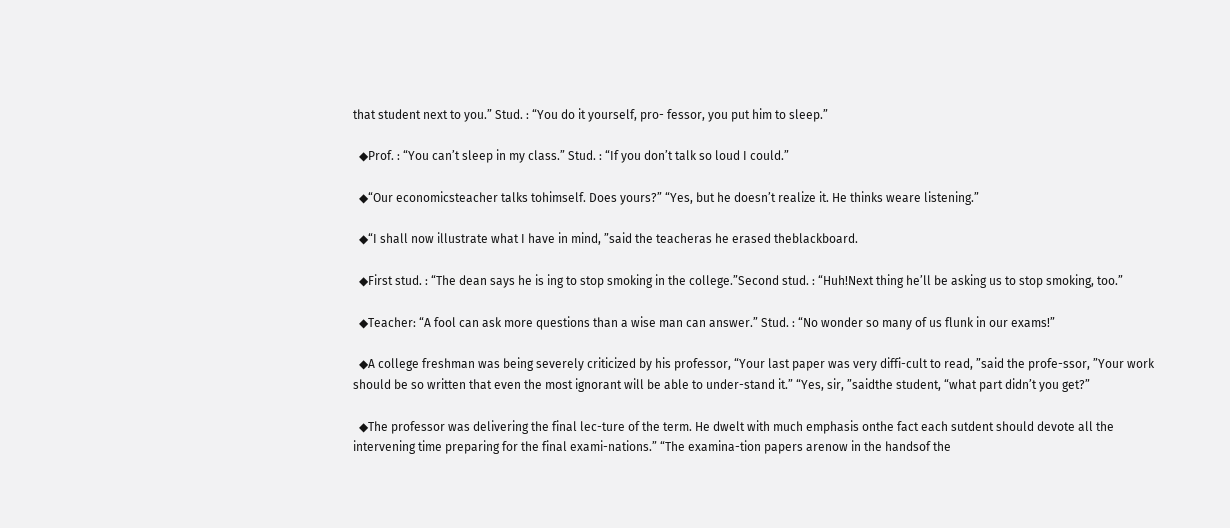that student next to you.” Stud. : “You do it yourself, pro- fessor, you put him to sleep.”

  ◆Prof. : “You can’t sleep in my class.” Stud. : “If you don’t talk so loud I could.”

  ◆“Our economicsteacher talks tohimself. Does yours?” “Yes, but he doesn’t realize it. He thinks weare listening.”

  ◆“I shall now illustrate what I have in mind, ”said the teacheras he erased theblackboard.

  ◆First stud. : “The dean says he is ing to stop smoking in the college.”Second stud. : “Huh!Next thing he’ll be asking us to stop smoking, too.”

  ◆Teacher: “A fool can ask more questions than a wise man can answer.” Stud. : “No wonder so many of us flunk in our exams!”

  ◆A college freshman was being severely criticized by his professor, “Your last paper was very diffi-cult to read, ”said the profe-ssor, ”Your work should be so written that even the most ignorant will be able to under-stand it.” “Yes, sir, ”saidthe student, “what part didn’t you get?”

  ◆The professor was delivering the final lec-ture of the term. He dwelt with much emphasis onthe fact each sutdent should devote all the intervening time preparing for the final exami-nations.” “The examina-tion papers arenow in the handsof the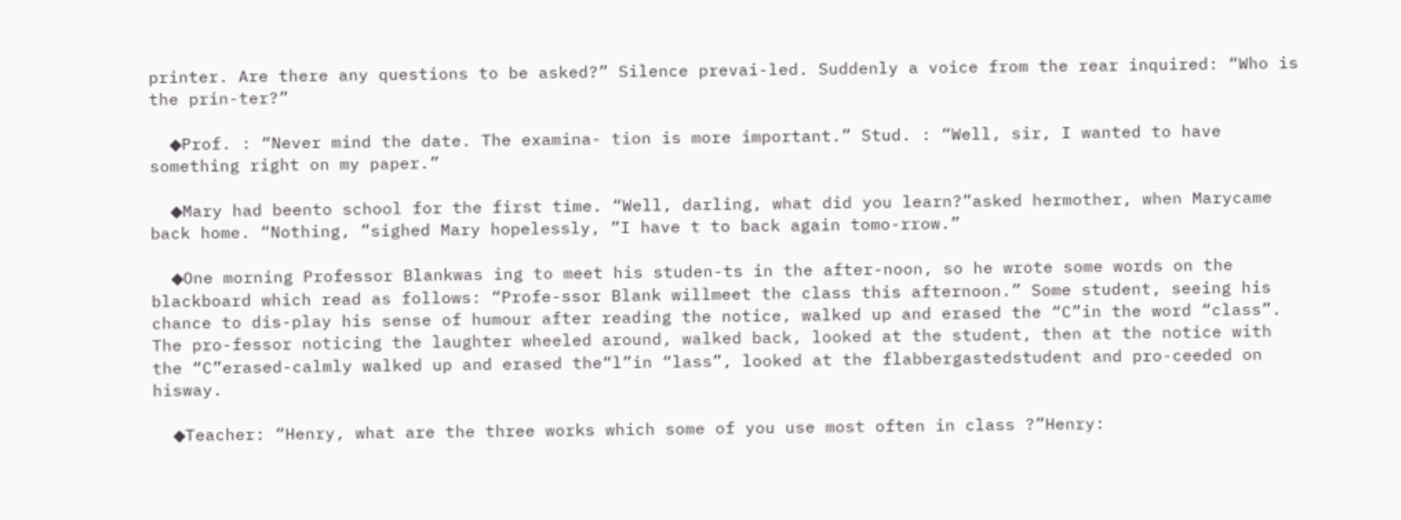printer. Are there any questions to be asked?” Silence prevai-led. Suddenly a voice from the rear inquired: “Who is the prin-ter?”

  ◆Prof. : “Never mind the date. The examina- tion is more important.” Stud. : “Well, sir, I wanted to have something right on my paper.”

  ◆Mary had beento school for the first time. “Well, darling, what did you learn?”asked hermother, when Marycame back home. “Nothing, ”sighed Mary hopelessly, ”I have t to back again tomo-rrow.”

  ◆One morning Professor Blankwas ing to meet his studen-ts in the after-noon, so he wrote some words on the blackboard which read as follows: “Profe-ssor Blank willmeet the class this afternoon.” Some student, seeing his chance to dis-play his sense of humour after reading the notice, walked up and erased the “C”in the word “class”. The pro-fessor noticing the laughter wheeled around, walked back, looked at the student, then at the notice with the “C”erased-calmly walked up and erased the“l”in “lass”, looked at the flabbergastedstudent and pro-ceeded on hisway.

  ◆Teacher: “Henry, what are the three works which some of you use most often in class ?”Henry: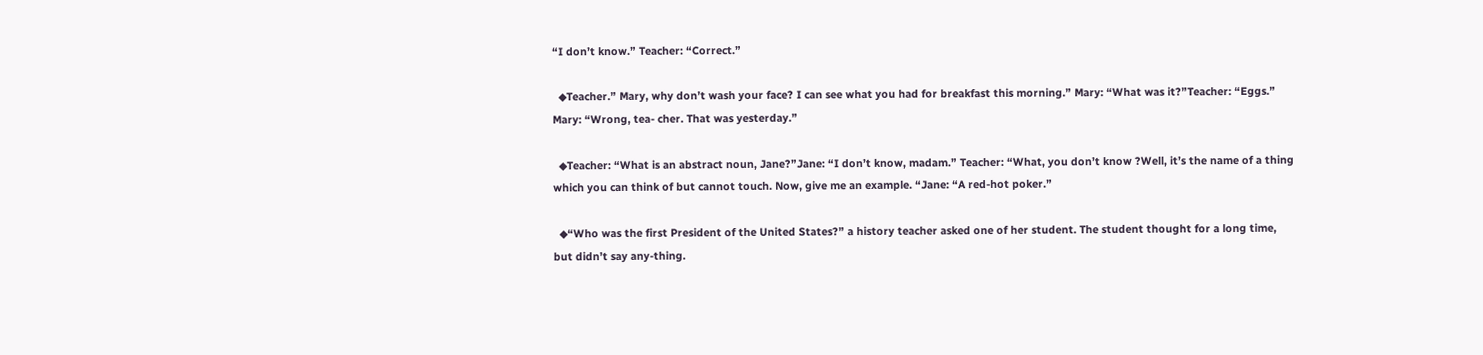“I don’t know.” Teacher: “Correct.”

  ◆Teacher.” Mary, why don’t wash your face? I can see what you had for breakfast this morning.” Mary: “What was it?”Teacher: “Eggs.” Mary: “Wrong, tea- cher. That was yesterday.”

  ◆Teacher: “What is an abstract noun, Jane?”Jane: “I don’t know, madam.” Teacher: “What, you don’t know ?Well, it’s the name of a thing which you can think of but cannot touch. Now, give me an example. “Jane: “A red-hot poker.”

  ◆“Who was the first President of the United States?” a history teacher asked one of her student. The student thought for a long time, but didn’t say any-thing.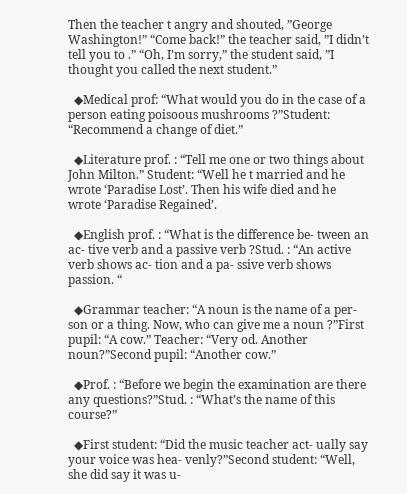Then the teacher t angry and shouted, ”George Washington!” “Come back!” the teacher said, ”I didn’t tell you to .” “Oh, I’m sorry,” the student said, ”I thought you called the next student.”

  ◆Medical prof: “What would you do in the case of a person eating poisoous mushrooms ?”Student: “Recommend a change of diet.”

  ◆Literature prof. : “Tell me one or two things about John Milton.” Student: “Well he t married and he wrote ‘Paradise Lost’. Then his wife died and he wrote ‘Paradise Regained’.

  ◆English prof. : “What is the difference be- tween an ac- tive verb and a passive verb ?Stud. : “An active verb shows ac- tion and a pa- ssive verb shows passion. “

  ◆Grammar teacher: “A noun is the name of a per- son or a thing. Now, who can give me a noun ?”First pupil: “A cow.” Teacher: “Very od. Another noun?”Second pupil: “Another cow.”

  ◆Prof. : “Before we begin the examination are there any questions?”Stud. : “What’s the name of this course?”

  ◆First student: “Did the music teacher act- ually say your voice was hea- venly?”Second student: “Well, she did say it was u-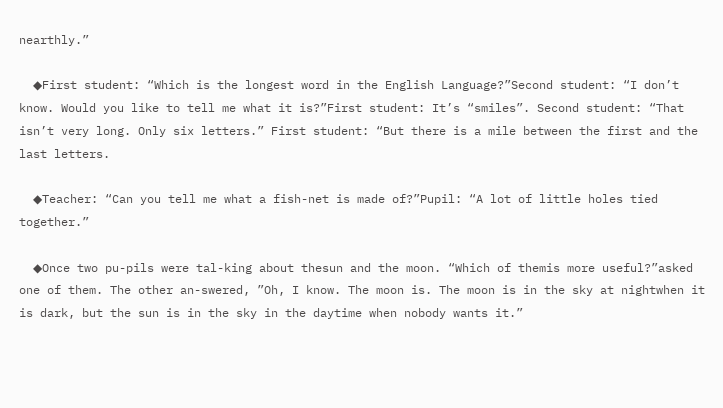nearthly.”

  ◆First student: “Which is the longest word in the English Language?”Second student: “I don’t know. Would you like to tell me what it is?”First student: It’s “smiles”. Second student: “That isn’t very long. Only six letters.” First student: “But there is a mile between the first and the last letters.

  ◆Teacher: “Can you tell me what a fish-net is made of?”Pupil: “A lot of little holes tied together.”

  ◆Once two pu-pils were tal-king about thesun and the moon. “Which of themis more useful?”asked one of them. The other an-swered, ”Oh, I know. The moon is. The moon is in the sky at nightwhen it is dark, but the sun is in the sky in the daytime when nobody wants it.”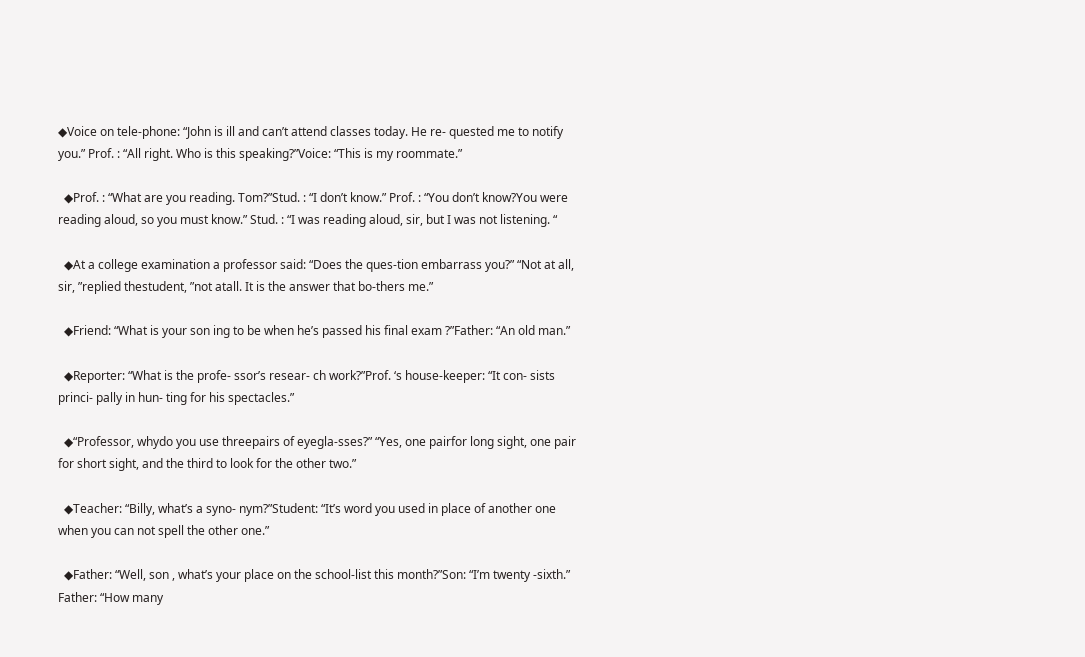◆Voice on tele-phone: “John is ill and can’t attend classes today. He re- quested me to notify you.” Prof. : “All right. Who is this speaking?”Voice: “This is my roommate.”

  ◆Prof. : “What are you reading. Tom?”Stud. : “I don’t know.” Prof. : “You don’t know?You were reading aloud, so you must know.” Stud. : “I was reading aloud, sir, but I was not listening. “

  ◆At a college examination a professor said: “Does the ques-tion embarrass you?” “Not at all, sir, ”replied thestudent, ”not atall. It is the answer that bo-thers me.”

  ◆Friend: “What is your son ing to be when he’s passed his final exam ?”Father: “An old man.”

  ◆Reporter: “What is the profe- ssor’s resear- ch work?”Prof. ‘s house-keeper: “It con- sists princi- pally in hun- ting for his spectacles.”

  ◆“Professor, whydo you use threepairs of eyegla-sses?” “Yes, one pairfor long sight, one pair for short sight, and the third to look for the other two.”

  ◆Teacher: “Billy, what’s a syno- nym?”Student: “It’s word you used in place of another one when you can not spell the other one.”

  ◆Father: “Well, son , what’s your place on the school-list this month?”Son: “I’m twenty -sixth.” Father: “How many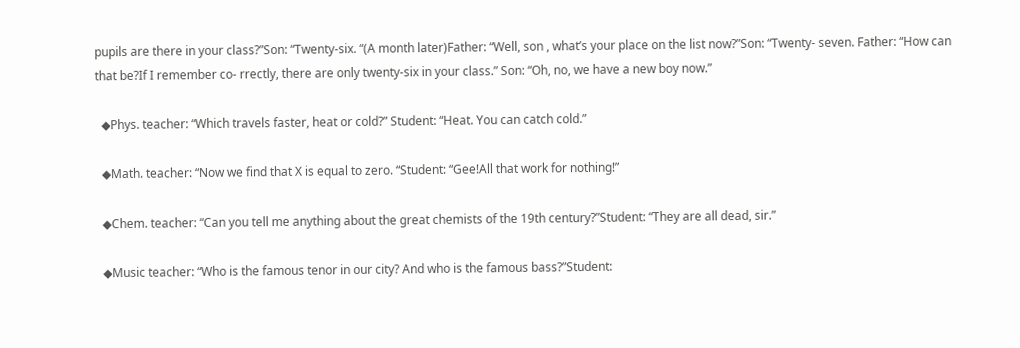pupils are there in your class?”Son: “Twenty-six. “(A month later)Father: “Well, son , what’s your place on the list now?”Son: “Twenty- seven. Father: “How can that be?If I remember co- rrectly, there are only twenty-six in your class.” Son: “Oh, no, we have a new boy now.”

  ◆Phys. teacher: “Which travels faster, heat or cold?” Student: “Heat. You can catch cold.”

  ◆Math. teacher: “Now we find that X is equal to zero. “Student: “Gee!All that work for nothing!”

  ◆Chem. teacher: “Can you tell me anything about the great chemists of the 19th century?”Student: “They are all dead, sir.”

  ◆Music teacher: “Who is the famous tenor in our city? And who is the famous bass?”Student: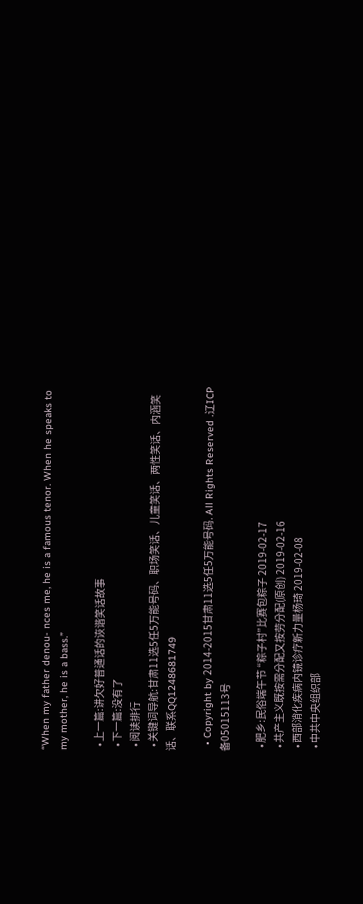“When my father denou- nces me, he is a famous tenor. When he speaks to my mother, he is a bass.”

  • 上一篇:讲欠好普通话的诙谐笑话故事
  • 下一篇:没有了
  • 阅读排行
  • 关键词导航:甘肃11选5任5万能号码、职场笑话、儿童笑话、两性笑话、内涵笑话、联系QQ1248681749

  • Copyright by 2014-2015甘肃11选5任5万能号码. All Rights Reserved .辽ICP备05015113号

  • 肥乡:民俗端午节 “粽子村”比赛包粽子 2019-02-17
  • 共产主义既按需分配又按劳分配(原创) 2019-02-16
  • 西部消化疾病内镜诊疗新力量杨琦 2019-02-08
  • 中共中央组织部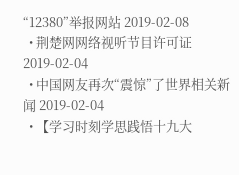“12380”举报网站 2019-02-08
  • 荆楚网网络视听节目许可证 2019-02-04
  • 中国网友再次“震惊”了世界相关新闻 2019-02-04
  • 【学习时刻学思践悟十九大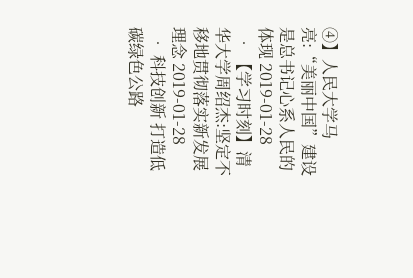④】人民大学马亮:“美丽中国”建设是总书记心系人民的体现 2019-01-28
  • 【学习时刻】清华大学周绍杰:坚定不移地贯彻落实新发展理念 2019-01-28
  • 科技创新 打造低碳绿色公路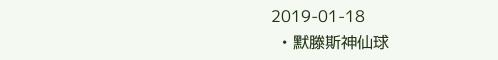2019-01-18
  • 默滕斯神仙球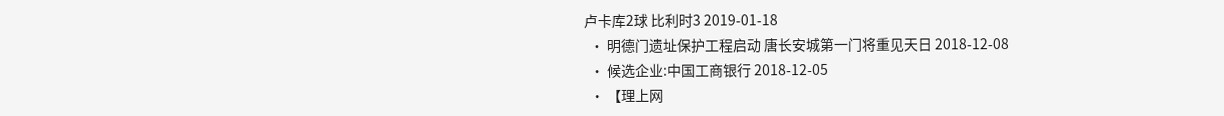卢卡库2球 比利时3 2019-01-18
  • 明德门遗址保护工程启动 唐长安城第一门将重见天日 2018-12-08
  • 候选企业:中国工商银行 2018-12-05
  • 【理上网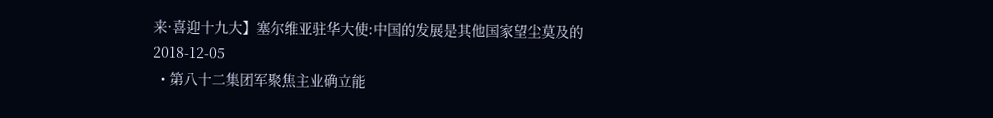来·喜迎十九大】塞尔维亚驻华大使:中国的发展是其他国家望尘莫及的 2018-12-05
  • 第八十二集团军聚焦主业确立能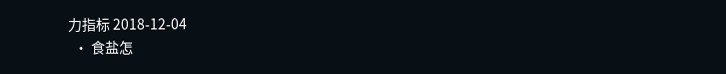力指标 2018-12-04
  • 食盐怎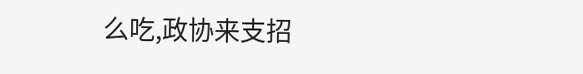么吃,政协来支招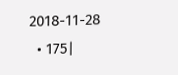2018-11-28
  • 175|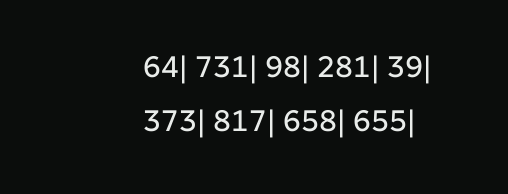64| 731| 98| 281| 39| 373| 817| 658| 655|